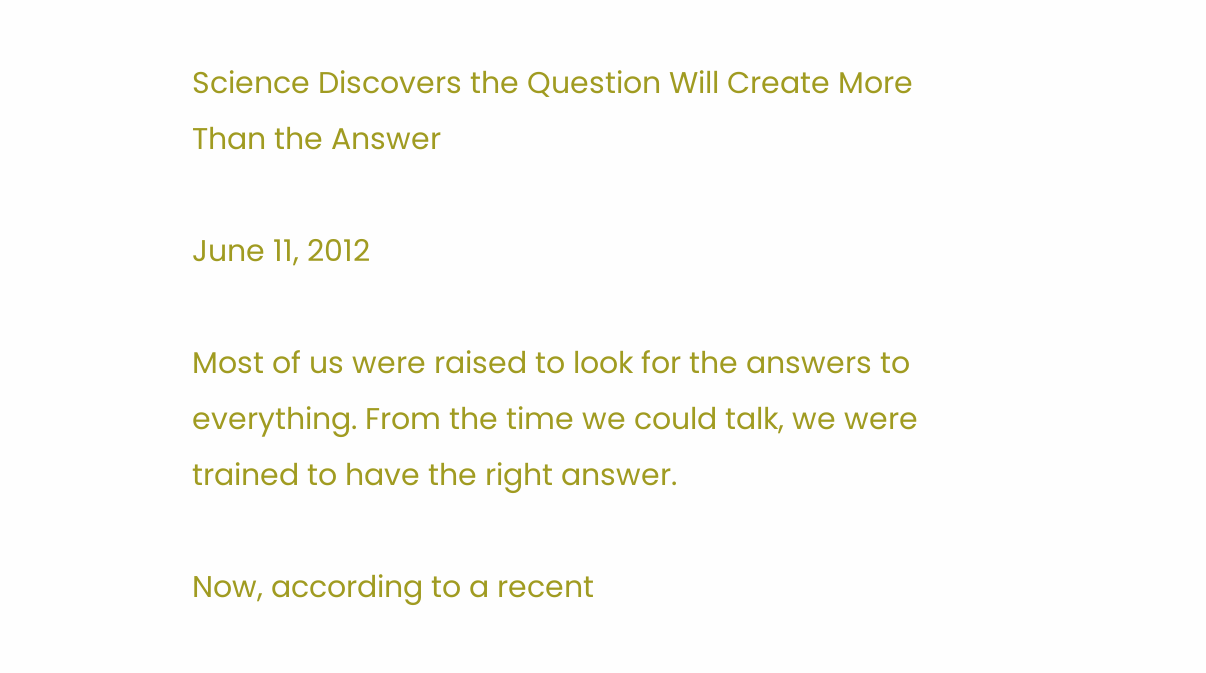Science Discovers the Question Will Create More Than the Answer

June 11, 2012

Most of us were raised to look for the answers to everything. From the time we could talk, we were trained to have the right answer.

Now, according to a recent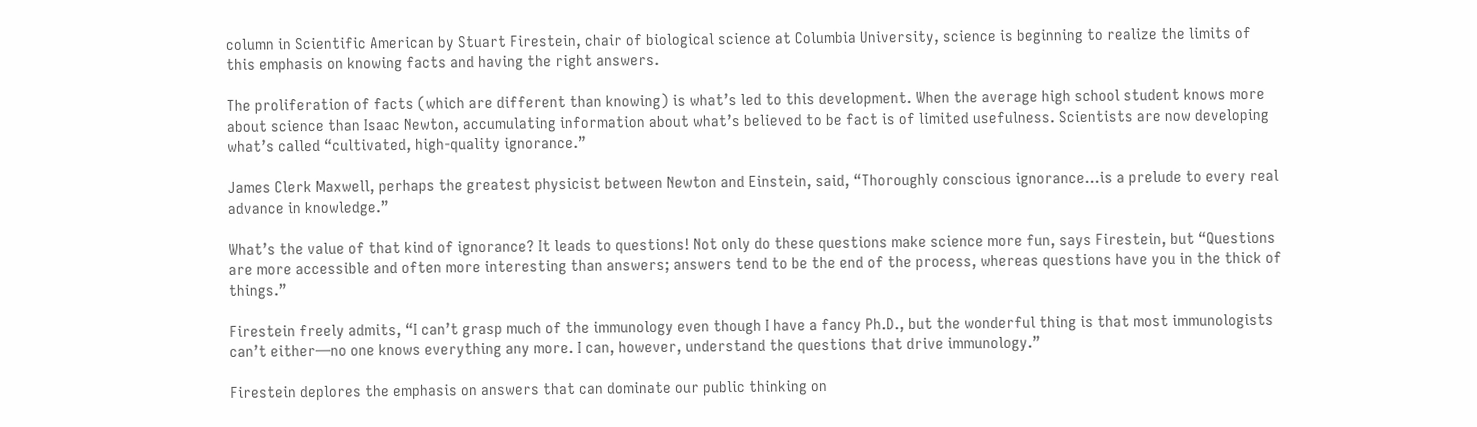column in Scientific American by Stuart Firestein, chair of biological science at Columbia University, science is beginning to realize the limits of this emphasis on knowing facts and having the right answers.

The proliferation of facts (which are different than knowing) is what’s led to this development. When the average high school student knows more about science than Isaac Newton, accumulating information about what’s believed to be fact is of limited usefulness. Scientists are now developing what’s called “cultivated, high-quality ignorance.”

James Clerk Maxwell, perhaps the greatest physicist between Newton and Einstein, said, “Thoroughly conscious ignorance…is a prelude to every real advance in knowledge.”

What’s the value of that kind of ignorance? It leads to questions! Not only do these questions make science more fun, says Firestein, but “Questions are more accessible and often more interesting than answers; answers tend to be the end of the process, whereas questions have you in the thick of things.”

Firestein freely admits, “I can’t grasp much of the immunology even though I have a fancy Ph.D., but the wonderful thing is that most immunologists can’t either—no one knows everything any more. I can, however, understand the questions that drive immunology.”

Firestein deplores the emphasis on answers that can dominate our public thinking on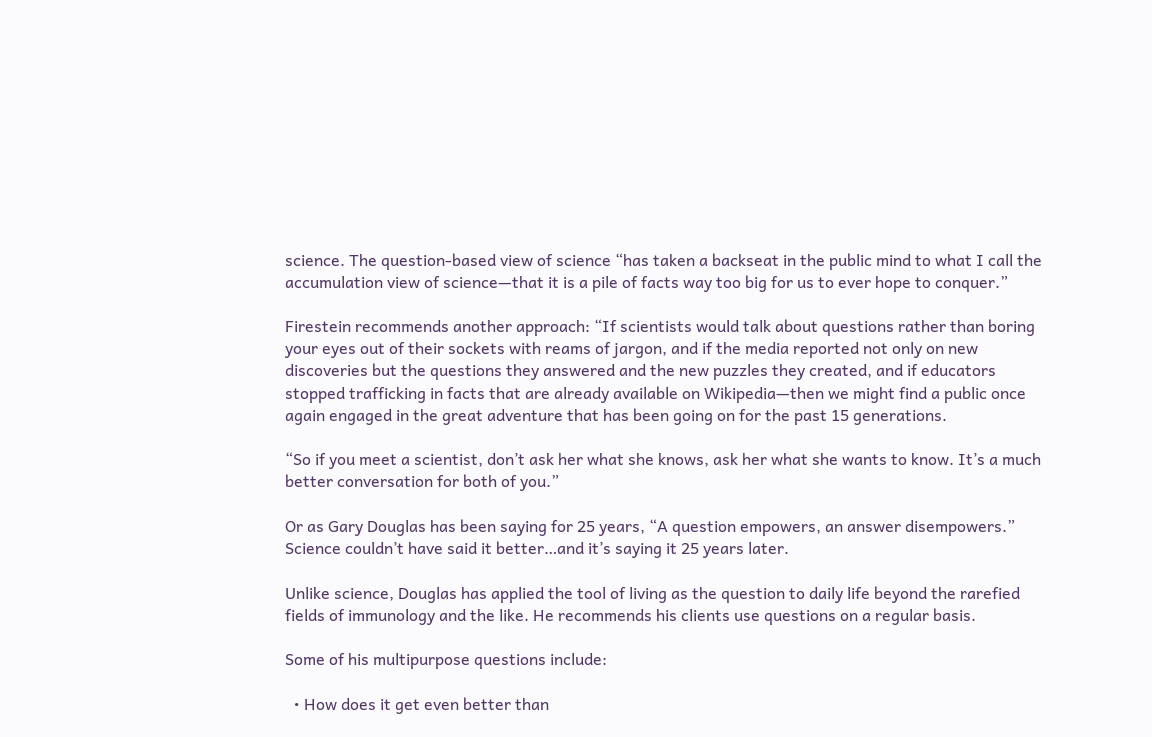science. The question-based view of science “has taken a backseat in the public mind to what I call the accumulation view of science—that it is a pile of facts way too big for us to ever hope to conquer.”

Firestein recommends another approach: “If scientists would talk about questions rather than boring your eyes out of their sockets with reams of jargon, and if the media reported not only on new discoveries but the questions they answered and the new puzzles they created, and if educators stopped trafficking in facts that are already available on Wikipedia—then we might find a public once again engaged in the great adventure that has been going on for the past 15 generations.

“So if you meet a scientist, don’t ask her what she knows, ask her what she wants to know. It’s a much better conversation for both of you.”

Or as Gary Douglas has been saying for 25 years, “A question empowers, an answer disempowers.” Science couldn’t have said it better…and it’s saying it 25 years later.

Unlike science, Douglas has applied the tool of living as the question to daily life beyond the rarefied fields of immunology and the like. He recommends his clients use questions on a regular basis.

Some of his multipurpose questions include:

  • How does it get even better than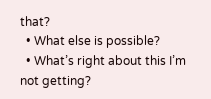that?
  • What else is possible?
  • What’s right about this I’m not getting?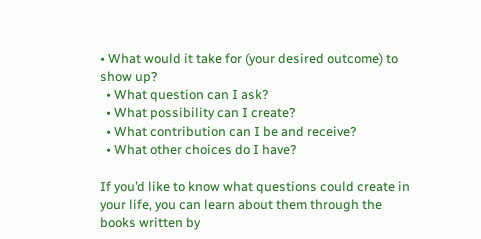• What would it take for (your desired outcome) to show up?
  • What question can I ask?
  • What possibility can I create?
  • What contribution can I be and receive?
  • What other choices do I have?

If you’d like to know what questions could create in your life, you can learn about them through the books written by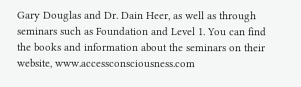Gary Douglas and Dr. Dain Heer, as well as through seminars such as Foundation and Level 1. You can find the books and information about the seminars on their website, www.accessconsciousness.com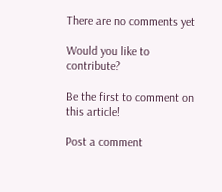There are no comments yet

Would you like to contribute?

Be the first to comment on this article!

Post a comment